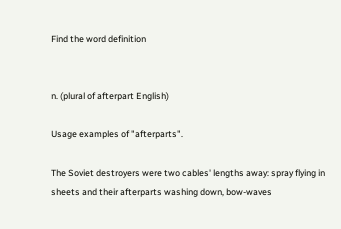Find the word definition


n. (plural of afterpart English)

Usage examples of "afterparts".

The Soviet destroyers were two cables' lengths away: spray flying in sheets and their afterparts washing down, bow-waves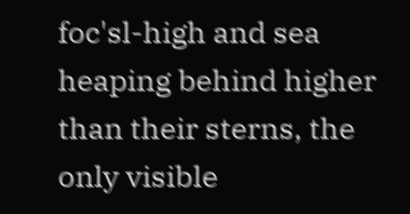foc'sl-high and sea heaping behind higher than their sterns, the only visible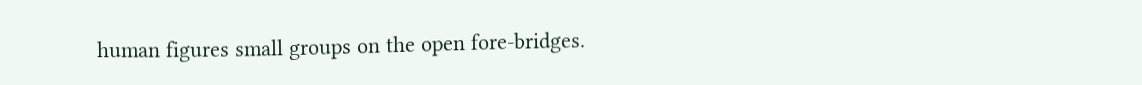human figures small groups on the open fore-bridges.